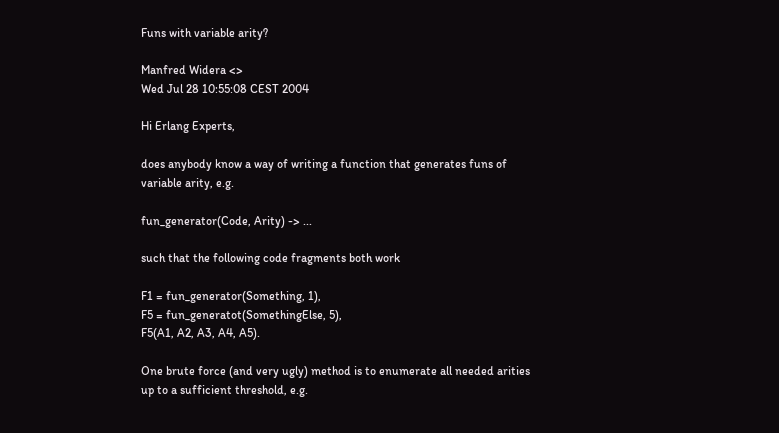Funs with variable arity?

Manfred Widera <>
Wed Jul 28 10:55:08 CEST 2004

Hi Erlang Experts,

does anybody know a way of writing a function that generates funs of
variable arity, e.g.

fun_generator(Code, Arity) -> ...

such that the following code fragments both work

F1 = fun_generator(Something, 1),
F5 = fun_generatot(SomethingElse, 5),
F5(A1, A2, A3, A4, A5).

One brute force (and very ugly) method is to enumerate all needed arities
up to a sufficient threshold, e.g.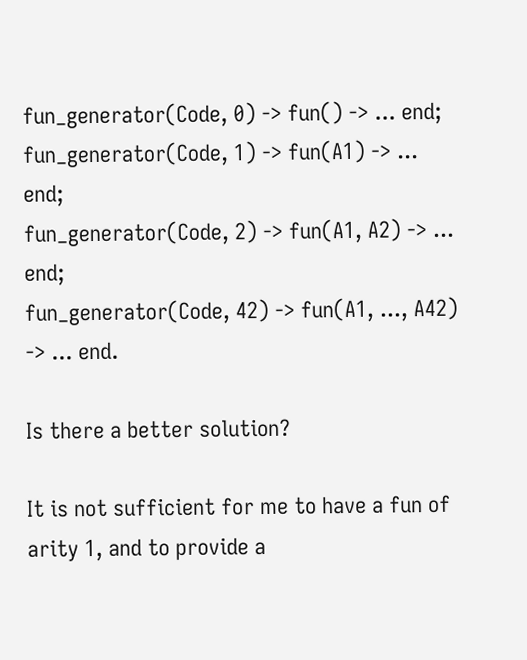fun_generator(Code, 0) -> fun() -> ... end;
fun_generator(Code, 1) -> fun(A1) -> ... end;
fun_generator(Code, 2) -> fun(A1, A2) -> ... end;
fun_generator(Code, 42) -> fun(A1, ..., A42) -> ... end.

Is there a better solution?

It is not sufficient for me to have a fun of arity 1, and to provide a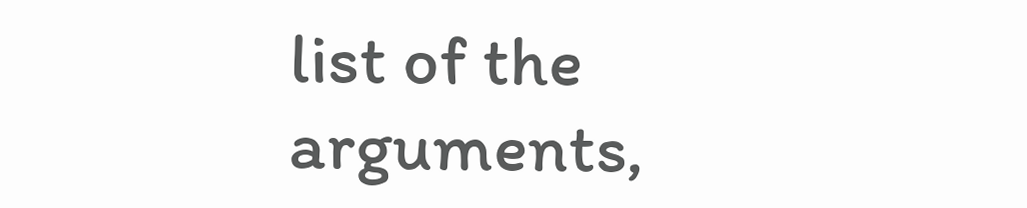list of the arguments,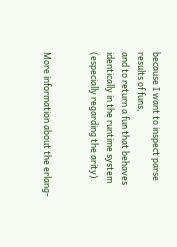because I want to inspect parse results of funs,
and to return a fun that behaves identically in the runtime system
(especially regarding the arity).


More information about the erlang-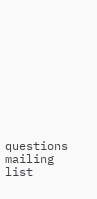questions mailing list